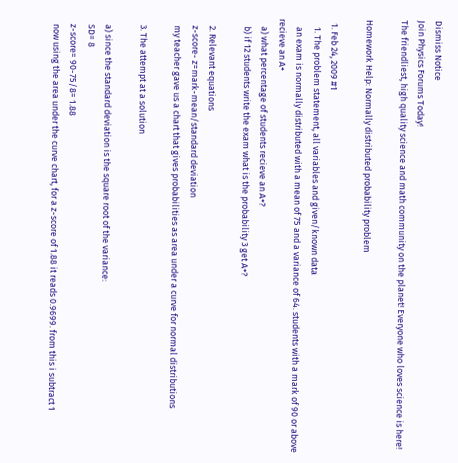Dismiss Notice
Join Physics Forums Today!
The friendliest, high quality science and math community on the planet! Everyone who loves science is here!

Homework Help: Normally distributed probability problem

  1. Feb 24, 2009 #1
    1. The problem statement, all variables and given/known data
    an exam is normally distributed with a mean of 75 and a variance of 64. students with a mark of 90 or above recieve an A+
    a) what percentage of students recieve an A+?
    b) if 12 students write the exam what is the probability 3 get A+?

    2. Relevant equations
    z-score- z=mark-mean/standard deviation
    my teacher gave us a chart that gives probabilities as area under a curve for normal distributions

    3. The attempt at a solution

    a) since the standard deviation is the square root of the variance:
    SD= 8
    z-score= 90-75/8= 1.88
    now using the area under the curve chart, for a z-score of 1.88 it reads 0.9699. from this i subtract 1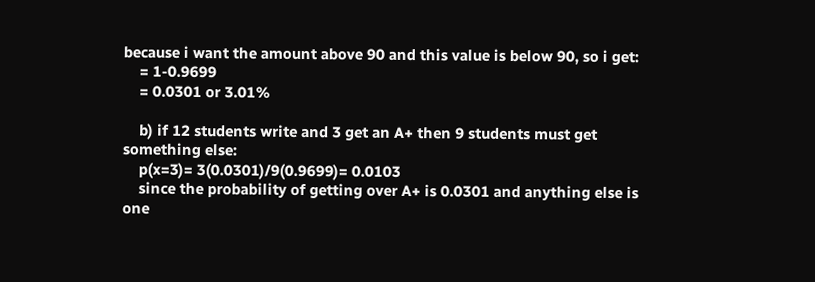because i want the amount above 90 and this value is below 90, so i get:
    = 1-0.9699
    = 0.0301 or 3.01%

    b) if 12 students write and 3 get an A+ then 9 students must get something else:
    p(x=3)= 3(0.0301)/9(0.9699)= 0.0103
    since the probability of getting over A+ is 0.0301 and anything else is one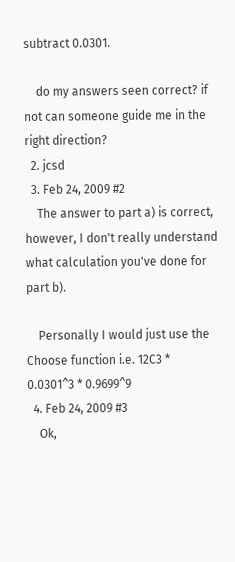subtract 0.0301.

    do my answers seen correct? if not can someone guide me in the right direction?
  2. jcsd
  3. Feb 24, 2009 #2
    The answer to part a) is correct, however, I don't really understand what calculation you've done for part b).

    Personally I would just use the Choose function i.e. 12C3 * 0.0301^3 * 0.9699^9
  4. Feb 24, 2009 #3
    Ok,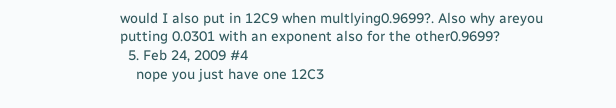would I also put in 12C9 when multlying0.9699?. Also why areyou putting 0.0301 with an exponent also for the other0.9699?
  5. Feb 24, 2009 #4
    nope you just have one 12C3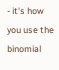- it's how you use the binomial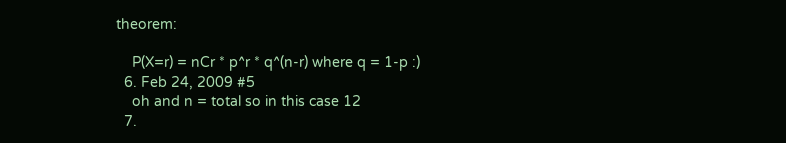theorem:

    P(X=r) = nCr * p^r * q^(n-r) where q = 1-p :)
  6. Feb 24, 2009 #5
    oh and n = total so in this case 12
  7.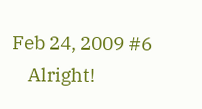Feb 24, 2009 #6
    Alright!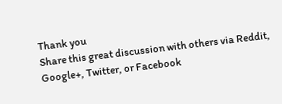Thank you
Share this great discussion with others via Reddit, Google+, Twitter, or Facebook